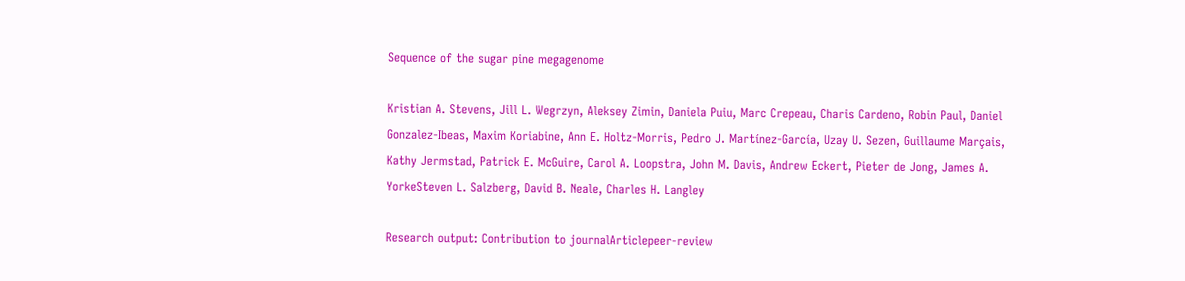Sequence of the sugar pine megagenome

Kristian A. Stevens, Jill L. Wegrzyn, Aleksey Zimin, Daniela Puiu, Marc Crepeau, Charis Cardeno, Robin Paul, Daniel Gonzalez-Ibeas, Maxim Koriabine, Ann E. Holtz-Morris, Pedro J. Martínez-García, Uzay U. Sezen, Guillaume Marçais, Kathy Jermstad, Patrick E. McGuire, Carol A. Loopstra, John M. Davis, Andrew Eckert, Pieter de Jong, James A. YorkeSteven L. Salzberg, David B. Neale, Charles H. Langley

Research output: Contribution to journalArticlepeer-review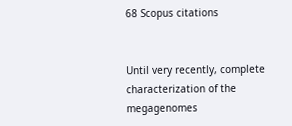68 Scopus citations


Until very recently, complete characterization of the megagenomes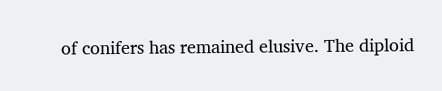of conifers has remained elusive. The diploid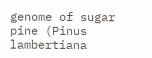genome of sugar pine (Pinus lambertiana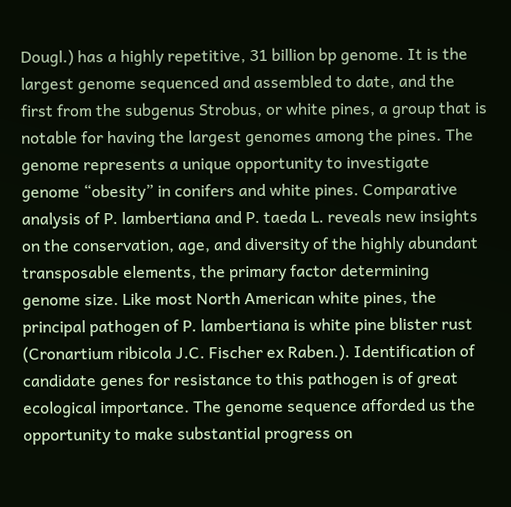Dougl.) has a highly repetitive, 31 billion bp genome. It is the largest genome sequenced and assembled to date, and the first from the subgenus Strobus, or white pines, a group that is notable for having the largest genomes among the pines. The genome represents a unique opportunity to investigate genome “obesity” in conifers and white pines. Comparative analysis of P. lambertiana and P. taeda L. reveals new insights on the conservation, age, and diversity of the highly abundant transposable elements, the primary factor determining genome size. Like most North American white pines, the principal pathogen of P. lambertiana is white pine blister rust (Cronartium ribicola J.C. Fischer ex Raben.). Identification of candidate genes for resistance to this pathogen is of great ecological importance. The genome sequence afforded us the opportunity to make substantial progress on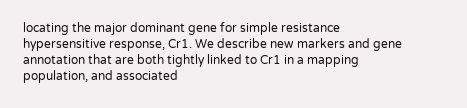locating the major dominant gene for simple resistance hypersensitive response, Cr1. We describe new markers and gene annotation that are both tightly linked to Cr1 in a mapping population, and associated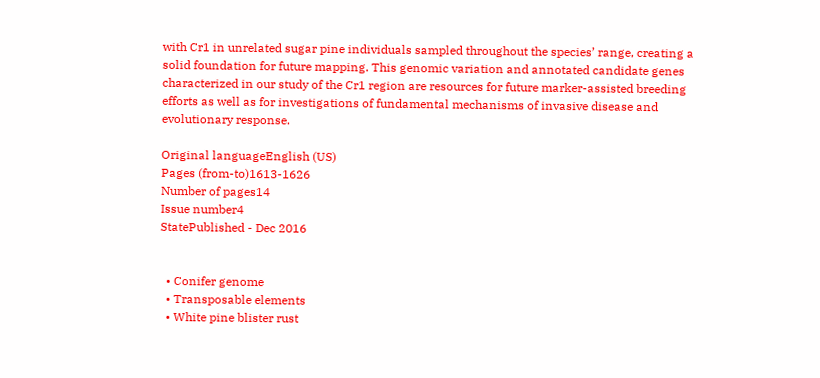with Cr1 in unrelated sugar pine individuals sampled throughout the species’ range, creating a solid foundation for future mapping. This genomic variation and annotated candidate genes characterized in our study of the Cr1 region are resources for future marker-assisted breeding efforts as well as for investigations of fundamental mechanisms of invasive disease and evolutionary response.

Original languageEnglish (US)
Pages (from-to)1613-1626
Number of pages14
Issue number4
StatePublished - Dec 2016


  • Conifer genome
  • Transposable elements
  • White pine blister rust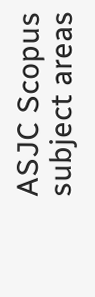ASJC Scopus subject areas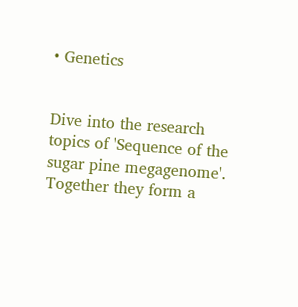• Genetics


Dive into the research topics of 'Sequence of the sugar pine megagenome'. Together they form a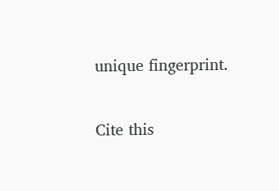unique fingerprint.

Cite this